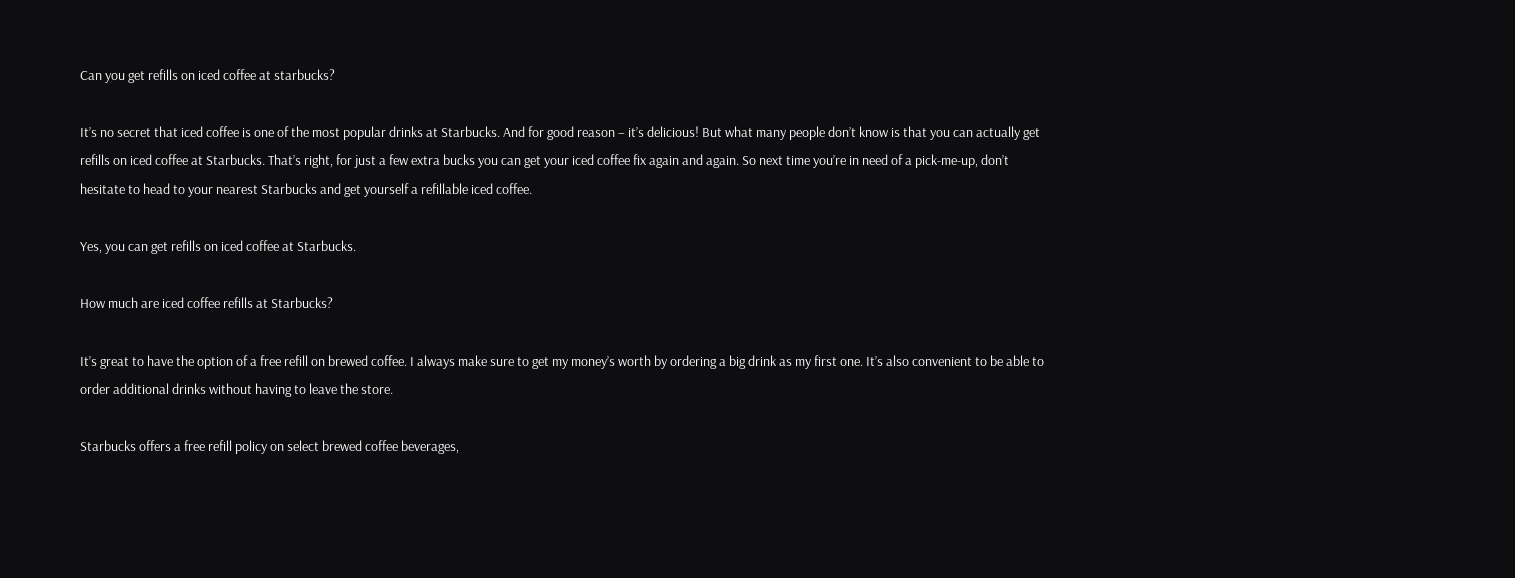Can you get refills on iced coffee at starbucks?

It’s no secret that iced coffee is one of the most popular drinks at Starbucks. And for good reason – it’s delicious! But what many people don’t know is that you can actually get refills on iced coffee at Starbucks. That’s right, for just a few extra bucks you can get your iced coffee fix again and again. So next time you’re in need of a pick-me-up, don’t hesitate to head to your nearest Starbucks and get yourself a refillable iced coffee.

Yes, you can get refills on iced coffee at Starbucks.

How much are iced coffee refills at Starbucks?

It’s great to have the option of a free refill on brewed coffee. I always make sure to get my money’s worth by ordering a big drink as my first one. It’s also convenient to be able to order additional drinks without having to leave the store.

Starbucks offers a free refill policy on select brewed coffee beverages,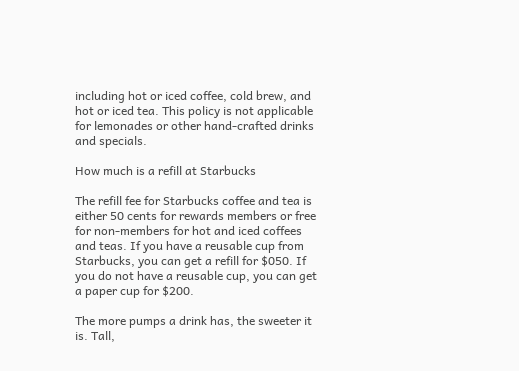including hot or iced coffee, cold brew, and hot or iced tea. This policy is not applicable for lemonades or other hand-crafted drinks and specials.

How much is a refill at Starbucks

The refill fee for Starbucks coffee and tea is either 50 cents for rewards members or free for non-members for hot and iced coffees and teas. If you have a reusable cup from Starbucks, you can get a refill for $050. If you do not have a reusable cup, you can get a paper cup for $200.

The more pumps a drink has, the sweeter it is. Tall,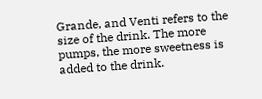Grande, and Venti refers to the size of the drink. The more pumps, the more sweetness is added to the drink.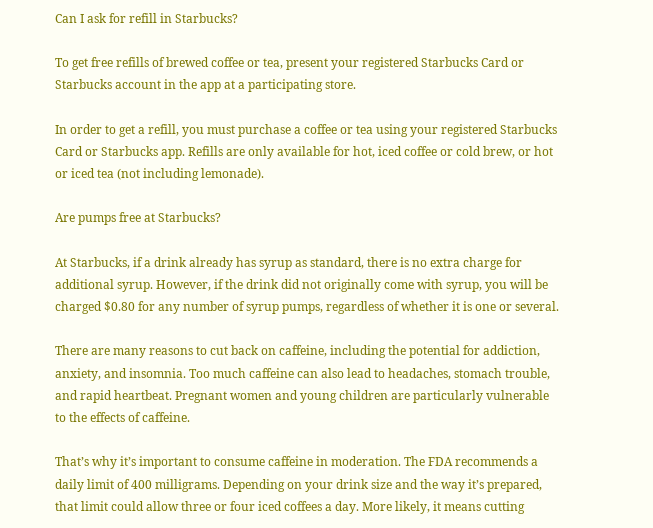Can I ask for refill in Starbucks?

To get free refills of brewed coffee or tea, present your registered Starbucks Card or Starbucks account in the app at a participating store.

In order to get a refill, you must purchase a coffee or tea using your registered Starbucks Card or Starbucks app. Refills are only available for hot, iced coffee or cold brew, or hot or iced tea (not including lemonade).

Are pumps free at Starbucks?

At Starbucks, if a drink already has syrup as standard, there is no extra charge for additional syrup. However, if the drink did not originally come with syrup, you will be charged $0.80 for any number of syrup pumps, regardless of whether it is one or several.

There are many reasons to cut back on caffeine, including the potential for addiction, anxiety, and insomnia. Too much caffeine can also lead to headaches, stomach trouble, and rapid heartbeat. Pregnant women and young children are particularly vulnerable to the effects of caffeine.

That’s why it’s important to consume caffeine in moderation. The FDA recommends a daily limit of 400 milligrams. Depending on your drink size and the way it’s prepared, that limit could allow three or four iced coffees a day. More likely, it means cutting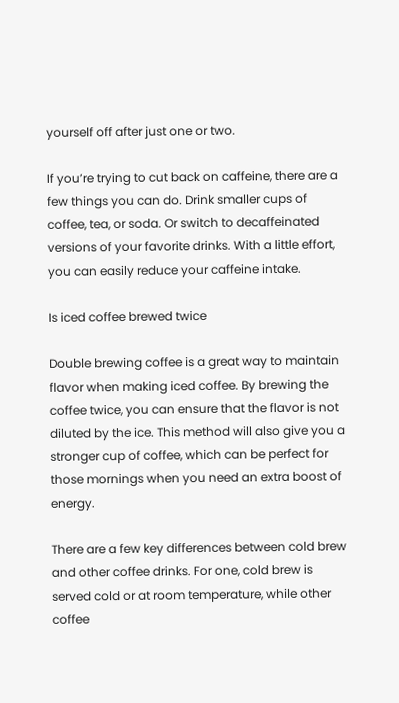yourself off after just one or two.

If you’re trying to cut back on caffeine, there are a few things you can do. Drink smaller cups of coffee, tea, or soda. Or switch to decaffeinated versions of your favorite drinks. With a little effort, you can easily reduce your caffeine intake.

Is iced coffee brewed twice

Double brewing coffee is a great way to maintain flavor when making iced coffee. By brewing the coffee twice, you can ensure that the flavor is not diluted by the ice. This method will also give you a stronger cup of coffee, which can be perfect for those mornings when you need an extra boost of energy.

There are a few key differences between cold brew and other coffee drinks. For one, cold brew is served cold or at room temperature, while other coffee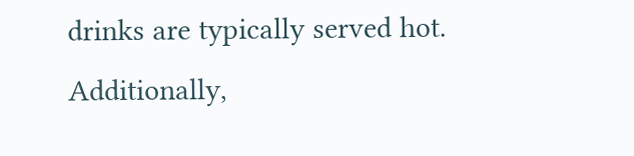drinks are typically served hot. Additionally,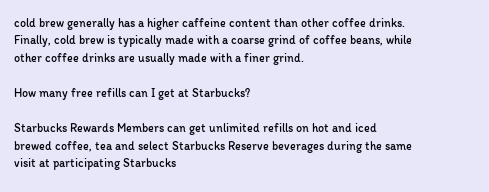cold brew generally has a higher caffeine content than other coffee drinks. Finally, cold brew is typically made with a coarse grind of coffee beans, while other coffee drinks are usually made with a finer grind.

How many free refills can I get at Starbucks?

Starbucks Rewards Members can get unlimited refills on hot and iced brewed coffee, tea and select Starbucks Reserve beverages during the same visit at participating Starbucks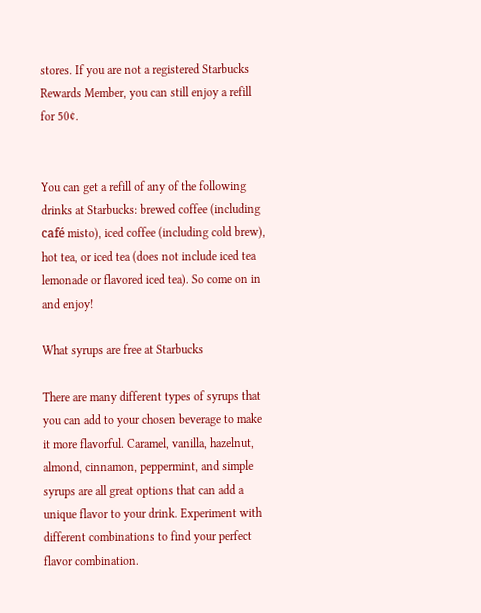stores. If you are not a registered Starbucks Rewards Member, you can still enjoy a refill for 50¢.


You can get a refill of any of the following drinks at Starbucks: brewed coffee (including café misto), iced coffee (including cold brew), hot tea, or iced tea (does not include iced tea lemonade or flavored iced tea). So come on in and enjoy!

What syrups are free at Starbucks

There are many different types of syrups that you can add to your chosen beverage to make it more flavorful. Caramel, vanilla, hazelnut, almond, cinnamon, peppermint, and simple syrups are all great options that can add a unique flavor to your drink. Experiment with different combinations to find your perfect flavor combination.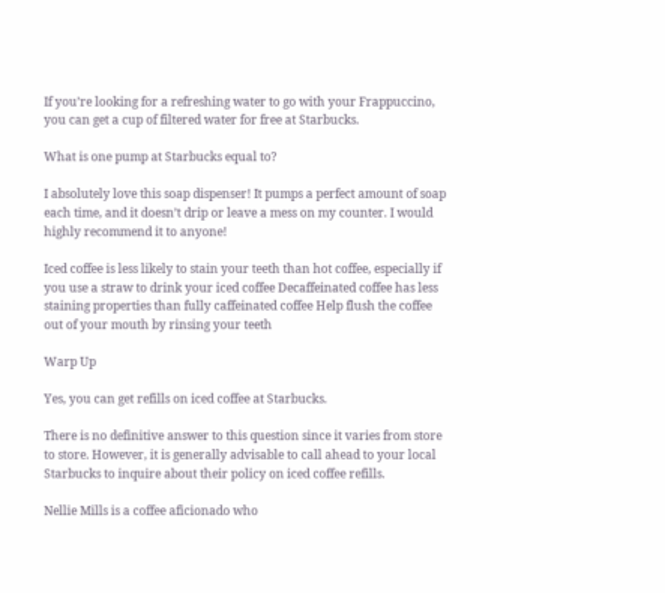If you’re looking for a refreshing water to go with your Frappuccino, you can get a cup of filtered water for free at Starbucks.

What is one pump at Starbucks equal to?

I absolutely love this soap dispenser! It pumps a perfect amount of soap each time, and it doesn’t drip or leave a mess on my counter. I would highly recommend it to anyone!

Iced coffee is less likely to stain your teeth than hot coffee, especially if you use a straw to drink your iced coffee Decaffeinated coffee has less staining properties than fully caffeinated coffee Help flush the coffee out of your mouth by rinsing your teeth

Warp Up

Yes, you can get refills on iced coffee at Starbucks.

There is no definitive answer to this question since it varies from store to store. However, it is generally advisable to call ahead to your local Starbucks to inquire about their policy on iced coffee refills.

Nellie Mills is a coffee aficionado who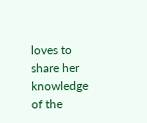loves to share her knowledge of the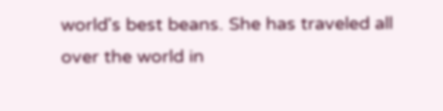world's best beans. She has traveled all over the world in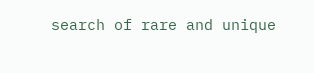search of rare and unique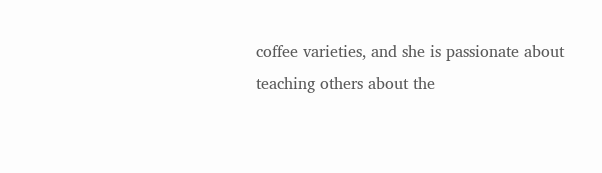coffee varieties, and she is passionate about teaching others about the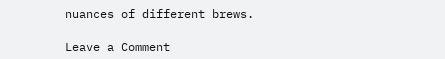nuances of different brews.

Leave a Comment